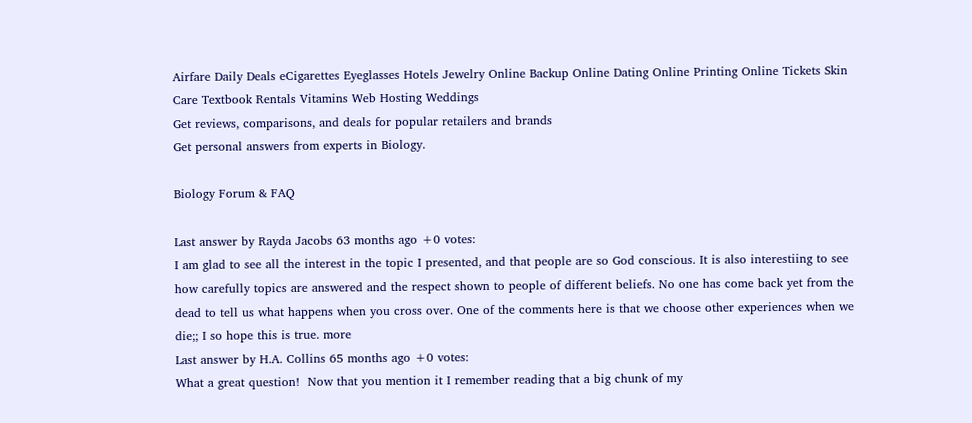Airfare Daily Deals eCigarettes Eyeglasses Hotels Jewelry Online Backup Online Dating Online Printing Online Tickets Skin Care Textbook Rentals Vitamins Web Hosting Weddings
Get reviews, comparisons, and deals for popular retailers and brands
Get personal answers from experts in Biology.

Biology Forum & FAQ

Last answer by Rayda Jacobs 63 months ago +0 votes:
I am glad to see all the interest in the topic I presented, and that people are so God conscious. It is also interestiing to see how carefully topics are answered and the respect shown to people of different beliefs. No one has come back yet from the dead to tell us what happens when you cross over. One of the comments here is that we choose other experiences when we die;; I so hope this is true. more
Last answer by H.A. Collins 65 months ago +0 votes:
What a great question!  Now that you mention it I remember reading that a big chunk of my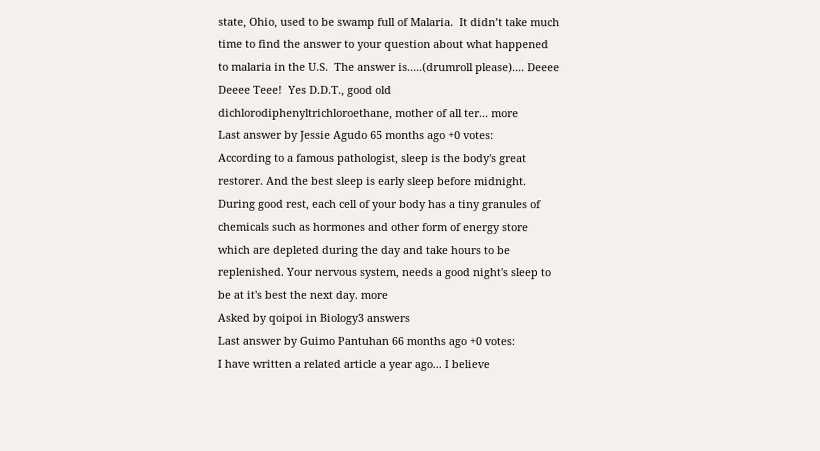state, Ohio, used to be swamp full of Malaria.  It didn’t take much time to find the answer to your question about what happened to malaria in the U.S.  The answer is.....(drumroll please).... Deeee Deeee Teee!  Yes D.D.T., good old dichlorodiphenyltrichloroethane, mother of all ter... more
Last answer by Jessie Agudo 65 months ago +0 votes:
According to a famous pathologist, sleep is the body's great restorer. And the best sleep is early sleep before midnight. During good rest, each cell of your body has a tiny granules of chemicals such as hormones and other form of energy store which are depleted during the day and take hours to be replenished. Your nervous system, needs a good night's sleep to be at it's best the next day. more
Asked by qoipoi in Biology3 answers
Last answer by Guimo Pantuhan 66 months ago +0 votes:
I have written a related article a year ago... I believe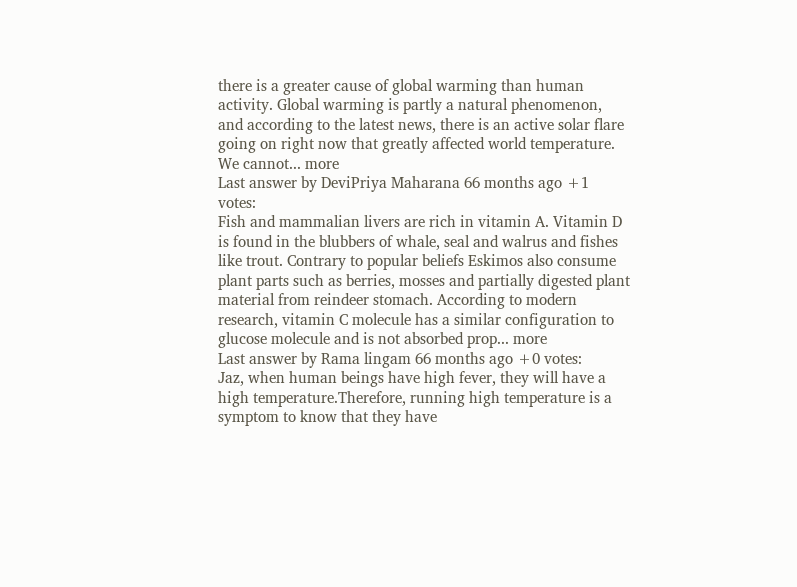there is a greater cause of global warming than human activity. Global warming is partly a natural phenomenon, and according to the latest news, there is an active solar flare going on right now that greatly affected world temperature. We cannot... more
Last answer by DeviPriya Maharana 66 months ago +1 votes:
Fish and mammalian livers are rich in vitamin A. Vitamin D is found in the blubbers of whale, seal and walrus and fishes like trout. Contrary to popular beliefs Eskimos also consume plant parts such as berries, mosses and partially digested plant material from reindeer stomach. According to modern research, vitamin C molecule has a similar configuration to glucose molecule and is not absorbed prop... more
Last answer by Rama lingam 66 months ago +0 votes:
Jaz, when human beings have high fever, they will have a high temperature.Therefore, running high temperature is a symptom to know that they have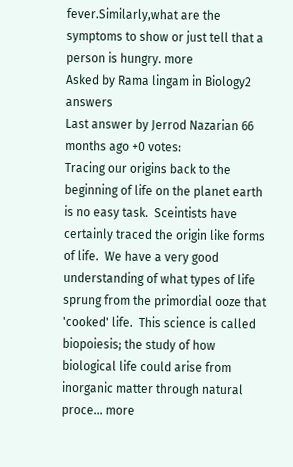fever.Similarly,what are the symptoms to show or just tell that a person is hungry. more
Asked by Rama lingam in Biology2 answers
Last answer by Jerrod Nazarian 66 months ago +0 votes:
Tracing our origins back to the beginning of life on the planet earth is no easy task.  Sceintists have certainly traced the origin like forms of life.  We have a very good understanding of what types of life sprung from the primordial ooze that 'cooked' life.  This science is called biopoiesis; the study of how biological life could arise from inorganic matter through natural proce... more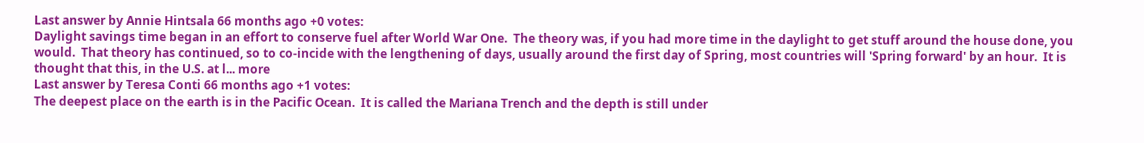Last answer by Annie Hintsala 66 months ago +0 votes:
Daylight savings time began in an effort to conserve fuel after World War One.  The theory was, if you had more time in the daylight to get stuff around the house done, you would.  That theory has continued, so to co-incide with the lengthening of days, usually around the first day of Spring, most countries will 'Spring forward' by an hour.  It is thought that this, in the U.S. at l... more
Last answer by Teresa Conti 66 months ago +1 votes:
The deepest place on the earth is in the Pacific Ocean.  It is called the Mariana Trench and the depth is still under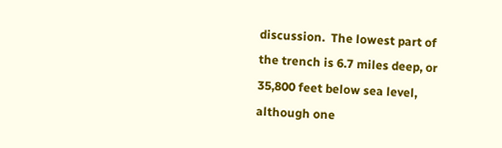discussion.  The lowest part of the trench is 6.7 miles deep, or 35,800 feet below sea level, although one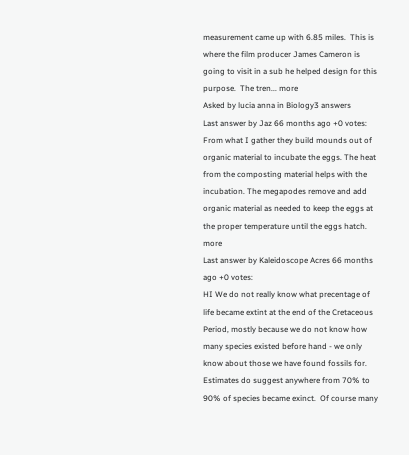measurement came up with 6.85 miles.  This is where the film producer James Cameron is going to visit in a sub he helped design for this purpose.  The tren... more
Asked by lucia anna in Biology3 answers
Last answer by Jaz 66 months ago +0 votes:
From what I gather they build mounds out of organic material to incubate the eggs. The heat from the composting material helps with the incubation. The megapodes remove and add organic material as needed to keep the eggs at the proper temperature until the eggs hatch. more
Last answer by Kaleidoscope Acres 66 months ago +0 votes:
HI We do not really know what precentage of life became extint at the end of the Cretaceous Period, mostly because we do not know how many species existed before hand - we only know about those we have found fossils for. Estimates do suggest anywhere from 70% to 90% of species became exinct.  Of course many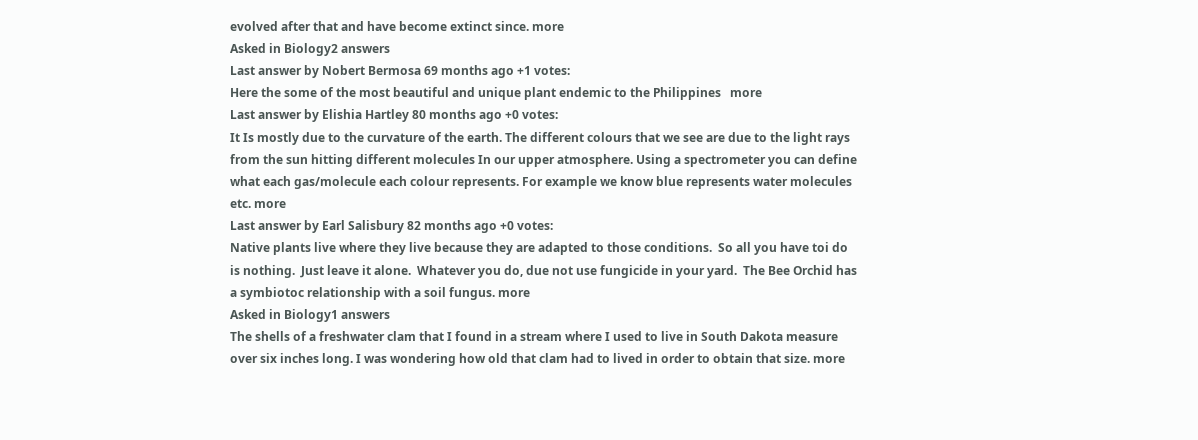evolved after that and have become extinct since. more
Asked in Biology2 answers
Last answer by Nobert Bermosa 69 months ago +1 votes:
Here the some of the most beautiful and unique plant endemic to the Philippines   more
Last answer by Elishia Hartley 80 months ago +0 votes:
It Is mostly due to the curvature of the earth. The different colours that we see are due to the light rays from the sun hitting different molecules In our upper atmosphere. Using a spectrometer you can define what each gas/molecule each colour represents. For example we know blue represents water molecules etc. more
Last answer by Earl Salisbury 82 months ago +0 votes:
Native plants live where they live because they are adapted to those conditions.  So all you have toi do is nothing.  Just leave it alone.  Whatever you do, due not use fungicide in your yard.  The Bee Orchid has a symbiotoc relationship with a soil fungus. more
Asked in Biology1 answers
The shells of a freshwater clam that I found in a stream where I used to live in South Dakota measure over six inches long. I was wondering how old that clam had to lived in order to obtain that size. more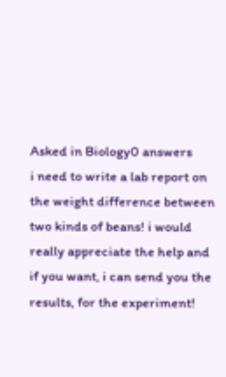Asked in Biology0 answers
i need to write a lab report on the weight difference between two kinds of beans! i would really appreciate the help and if you want, i can send you the results, for the experiment!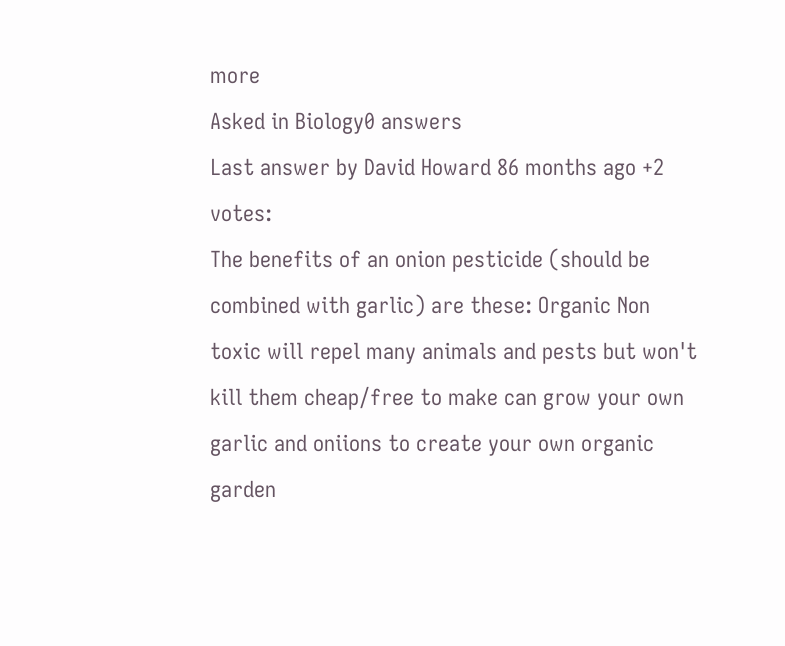more
Asked in Biology0 answers
Last answer by David Howard 86 months ago +2 votes:
The benefits of an onion pesticide (should be combined with garlic) are these: Organic Non toxic will repel many animals and pests but won't kill them cheap/free to make can grow your own garlic and oniions to create your own organic garden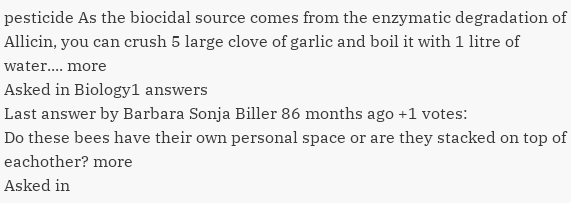pesticide As the biocidal source comes from the enzymatic degradation of Allicin, you can crush 5 large clove of garlic and boil it with 1 litre of water.... more
Asked in Biology1 answers
Last answer by Barbara Sonja Biller 86 months ago +1 votes:
Do these bees have their own personal space or are they stacked on top of eachother? more
Asked in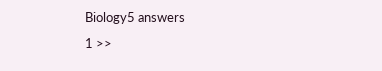Biology5 answers
1 >>